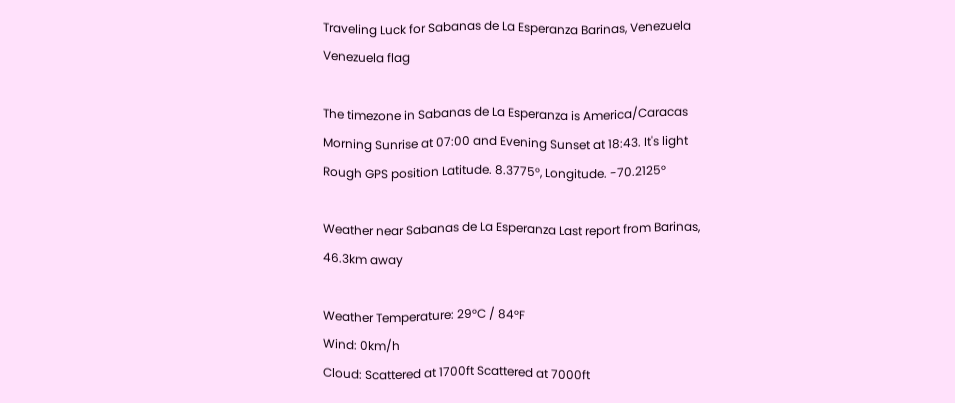Traveling Luck for Sabanas de La Esperanza Barinas, Venezuela Venezuela flag

The timezone in Sabanas de La Esperanza is America/Caracas
Morning Sunrise at 07:00 and Evening Sunset at 18:43. It's light
Rough GPS position Latitude. 8.3775°, Longitude. -70.2125°

Weather near Sabanas de La Esperanza Last report from Barinas, 46.3km away

Weather Temperature: 29°C / 84°F
Wind: 0km/h
Cloud: Scattered at 1700ft Scattered at 7000ft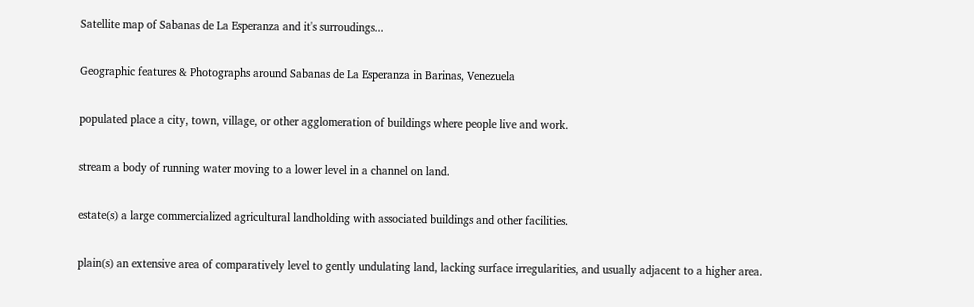Satellite map of Sabanas de La Esperanza and it's surroudings...

Geographic features & Photographs around Sabanas de La Esperanza in Barinas, Venezuela

populated place a city, town, village, or other agglomeration of buildings where people live and work.

stream a body of running water moving to a lower level in a channel on land.

estate(s) a large commercialized agricultural landholding with associated buildings and other facilities.

plain(s) an extensive area of comparatively level to gently undulating land, lacking surface irregularities, and usually adjacent to a higher area.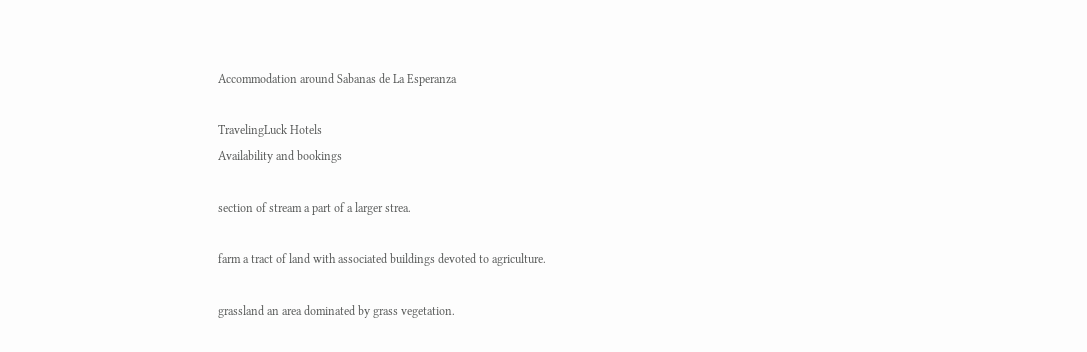Accommodation around Sabanas de La Esperanza

TravelingLuck Hotels
Availability and bookings

section of stream a part of a larger strea.

farm a tract of land with associated buildings devoted to agriculture.

grassland an area dominated by grass vegetation.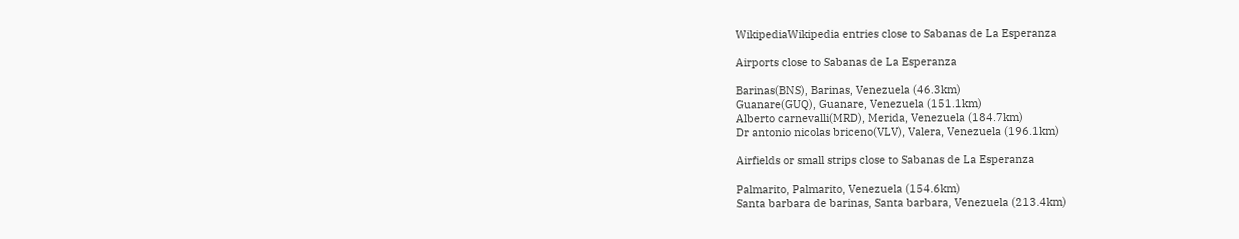WikipediaWikipedia entries close to Sabanas de La Esperanza

Airports close to Sabanas de La Esperanza

Barinas(BNS), Barinas, Venezuela (46.3km)
Guanare(GUQ), Guanare, Venezuela (151.1km)
Alberto carnevalli(MRD), Merida, Venezuela (184.7km)
Dr antonio nicolas briceno(VLV), Valera, Venezuela (196.1km)

Airfields or small strips close to Sabanas de La Esperanza

Palmarito, Palmarito, Venezuela (154.6km)
Santa barbara de barinas, Santa barbara, Venezuela (213.4km)